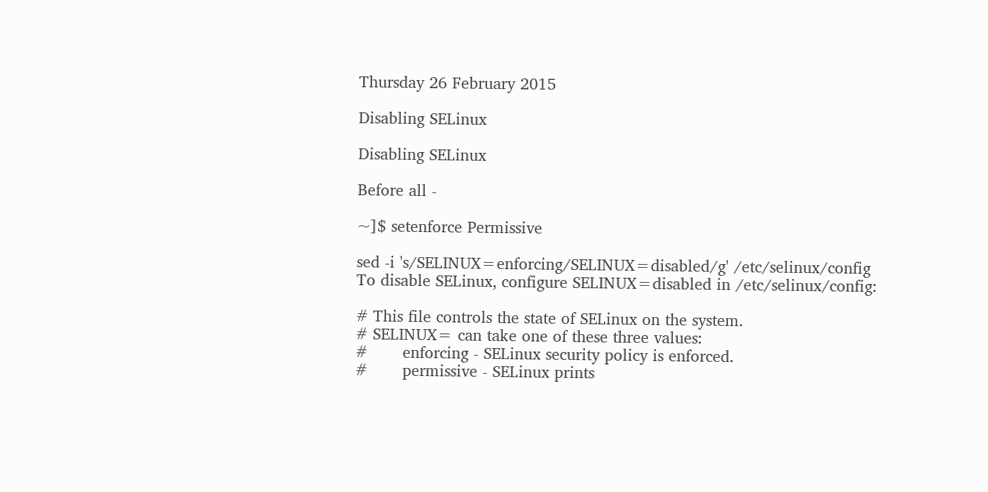Thursday 26 February 2015

Disabling SELinux

Disabling SELinux

Before all -

~]$ setenforce Permissive

sed -i 's/SELINUX=enforcing/SELINUX=disabled/g' /etc/selinux/config
To disable SELinux, configure SELINUX=disabled in /etc/selinux/config:

# This file controls the state of SELinux on the system.
# SELINUX= can take one of these three values:
#       enforcing - SELinux security policy is enforced.
#       permissive - SELinux prints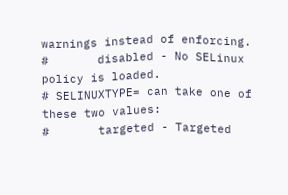warnings instead of enforcing.
#       disabled - No SELinux policy is loaded.
# SELINUXTYPE= can take one of these two values:
#       targeted - Targeted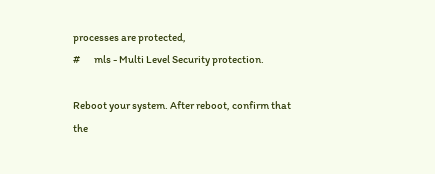processes are protected,
#       mls - Multi Level Security protection.

Reboot your system. After reboot, confirm that the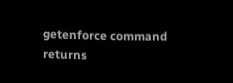getenforce command returns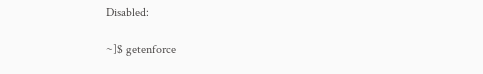Disabled:

~]$ getenforce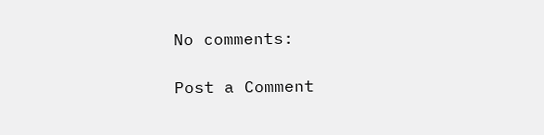No comments:

Post a Comment